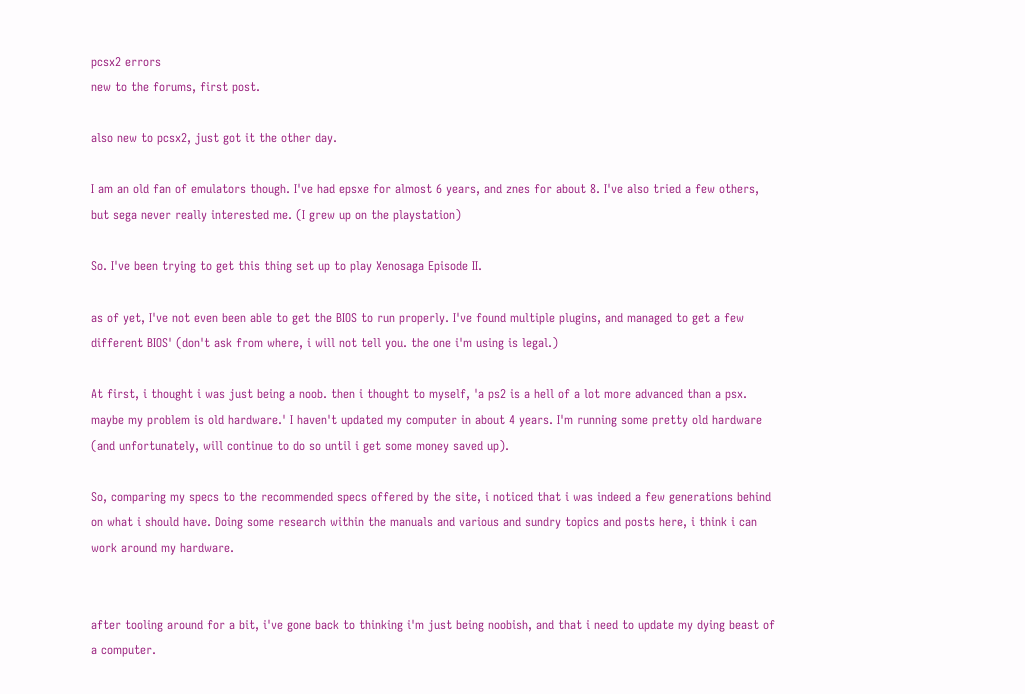pcsx2 errors
new to the forums, first post.

also new to pcsx2, just got it the other day.

I am an old fan of emulators though. I've had epsxe for almost 6 years, and znes for about 8. I've also tried a few others, but sega never really interested me. (I grew up on the playstation)

So. I've been trying to get this thing set up to play Xenosaga Episode II.

as of yet, I've not even been able to get the BIOS to run properly. I've found multiple plugins, and managed to get a few different BIOS' (don't ask from where, i will not tell you. the one i'm using is legal.)

At first, i thought i was just being a noob. then i thought to myself, 'a ps2 is a hell of a lot more advanced than a psx. maybe my problem is old hardware.' I haven't updated my computer in about 4 years. I'm running some pretty old hardware (and unfortunately, will continue to do so until i get some money saved up).

So, comparing my specs to the recommended specs offered by the site, i noticed that i was indeed a few generations behind on what i should have. Doing some research within the manuals and various and sundry topics and posts here, i think i can work around my hardware.


after tooling around for a bit, i've gone back to thinking i'm just being noobish, and that i need to update my dying beast of a computer.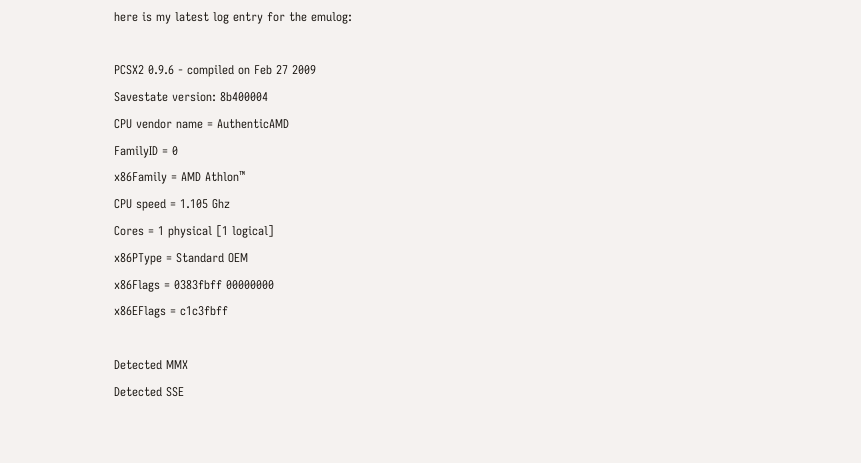here is my latest log entry for the emulog:

PCSX2 0.9.6 - compiled on Feb 27 2009
Savestate version: 8b400004
CPU vendor name = AuthenticAMD
FamilyID = 0
x86Family = AMD Athlon™
CPU speed = 1.105 Ghz
Cores = 1 physical [1 logical]
x86PType = Standard OEM
x86Flags = 0383fbff 00000000
x86EFlags = c1c3fbff

Detected MMX
Detected SSE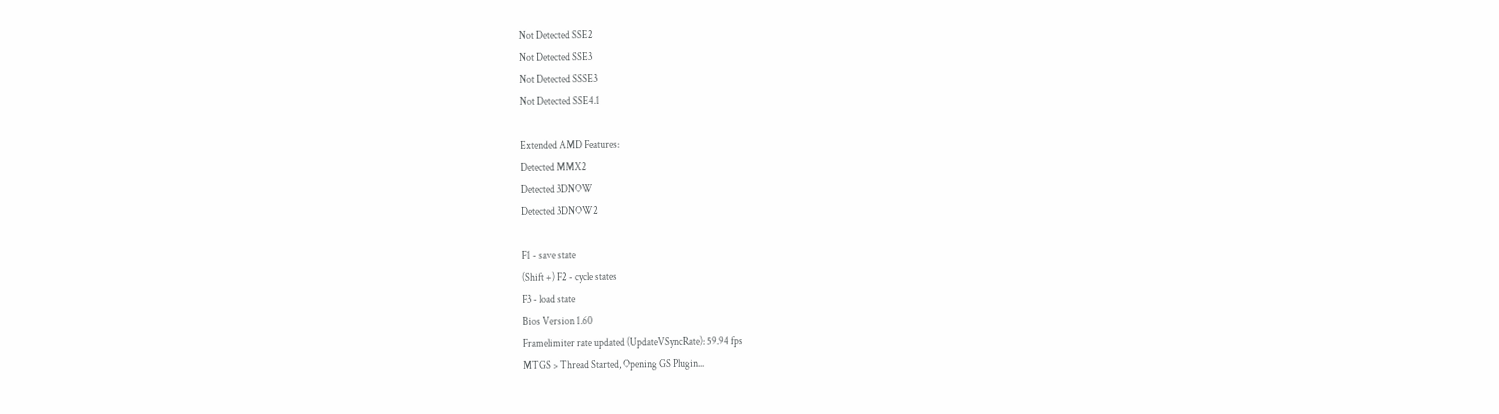Not Detected SSE2
Not Detected SSE3
Not Detected SSSE3
Not Detected SSE4.1

Extended AMD Features:
Detected MMX2
Detected 3DNOW
Detected 3DNOW2

F1 - save state
(Shift +) F2 - cycle states
F3 - load state
Bios Version 1.60
Framelimiter rate updated (UpdateVSyncRate): 59.94 fps
MTGS > Thread Started, Opening GS Plugin...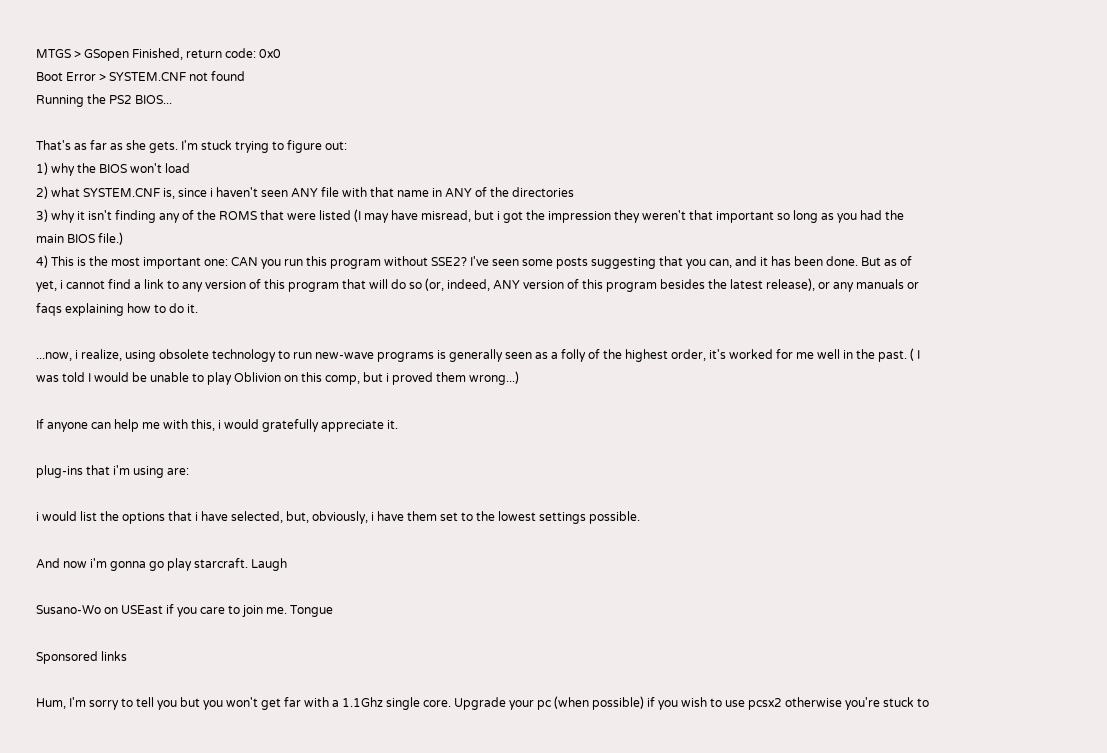MTGS > GSopen Finished, return code: 0x0
Boot Error > SYSTEM.CNF not found
Running the PS2 BIOS...

That's as far as she gets. I'm stuck trying to figure out:
1) why the BIOS won't load
2) what SYSTEM.CNF is, since i haven't seen ANY file with that name in ANY of the directories
3) why it isn't finding any of the ROMS that were listed (I may have misread, but i got the impression they weren't that important so long as you had the main BIOS file.)
4) This is the most important one: CAN you run this program without SSE2? I've seen some posts suggesting that you can, and it has been done. But as of yet, i cannot find a link to any version of this program that will do so (or, indeed, ANY version of this program besides the latest release), or any manuals or faqs explaining how to do it.

...now, i realize, using obsolete technology to run new-wave programs is generally seen as a folly of the highest order, it's worked for me well in the past. ( I was told I would be unable to play Oblivion on this comp, but i proved them wrong...)

If anyone can help me with this, i would gratefully appreciate it.

plug-ins that i'm using are:

i would list the options that i have selected, but, obviously, i have them set to the lowest settings possible.

And now i'm gonna go play starcraft. Laugh

Susano-Wo on USEast if you care to join me. Tongue

Sponsored links

Hum, I'm sorry to tell you but you won't get far with a 1.1Ghz single core. Upgrade your pc (when possible) if you wish to use pcsx2 otherwise you're stuck to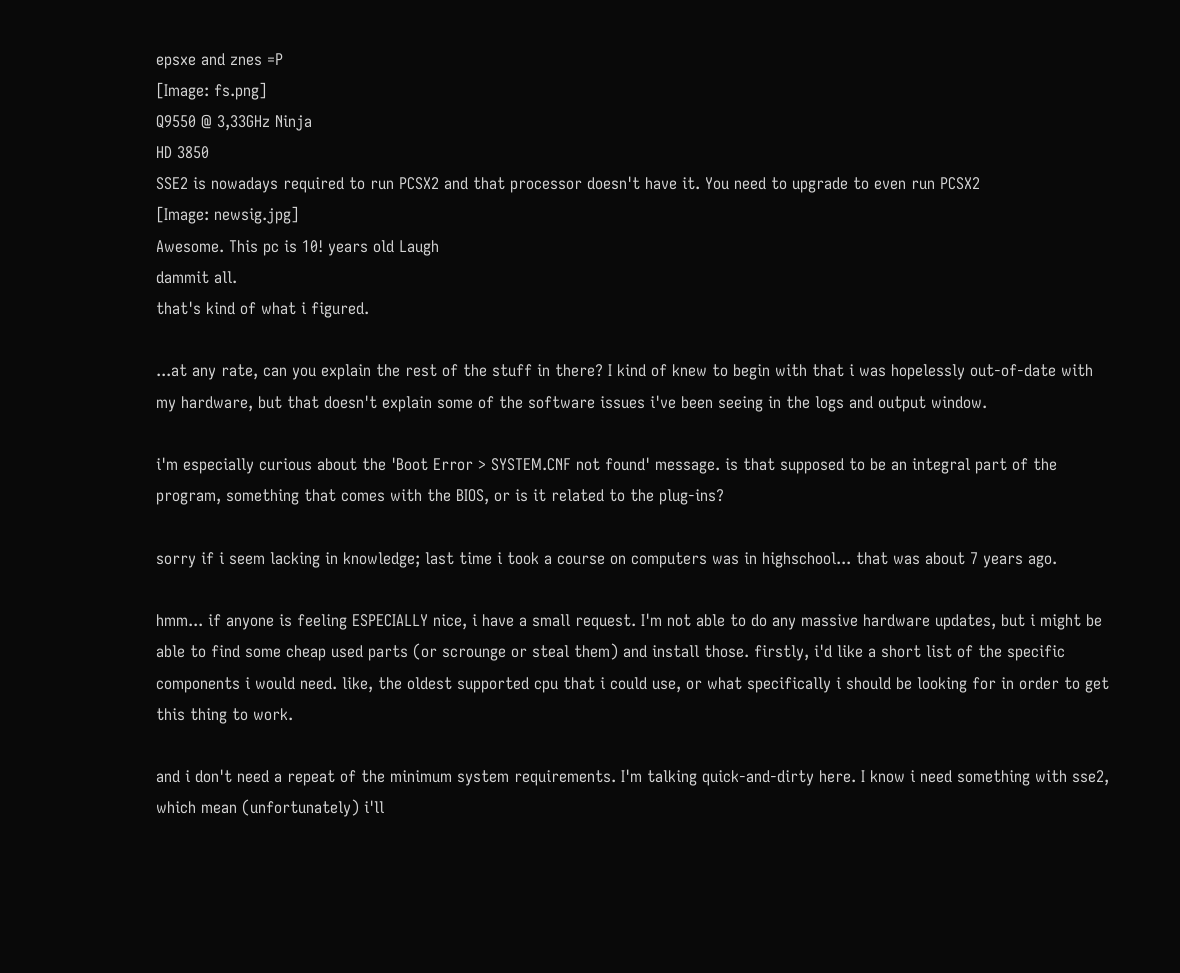epsxe and znes =P
[Image: fs.png]
Q9550 @ 3,33GHz Ninja
HD 3850
SSE2 is nowadays required to run PCSX2 and that processor doesn't have it. You need to upgrade to even run PCSX2
[Image: newsig.jpg]
Awesome. This pc is 10! years old Laugh
dammit all.
that's kind of what i figured.

...at any rate, can you explain the rest of the stuff in there? I kind of knew to begin with that i was hopelessly out-of-date with my hardware, but that doesn't explain some of the software issues i've been seeing in the logs and output window.

i'm especially curious about the 'Boot Error > SYSTEM.CNF not found' message. is that supposed to be an integral part of the program, something that comes with the BIOS, or is it related to the plug-ins?

sorry if i seem lacking in knowledge; last time i took a course on computers was in highschool... that was about 7 years ago.

hmm... if anyone is feeling ESPECIALLY nice, i have a small request. I'm not able to do any massive hardware updates, but i might be able to find some cheap used parts (or scrounge or steal them) and install those. firstly, i'd like a short list of the specific components i would need. like, the oldest supported cpu that i could use, or what specifically i should be looking for in order to get this thing to work.

and i don't need a repeat of the minimum system requirements. I'm talking quick-and-dirty here. I know i need something with sse2, which mean (unfortunately) i'll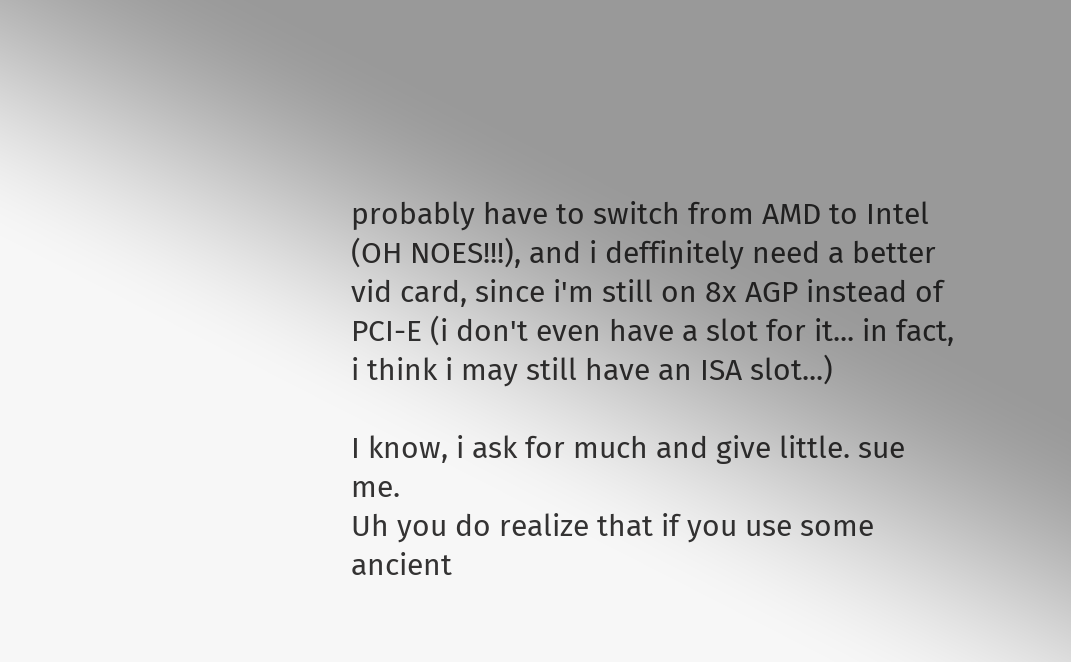probably have to switch from AMD to Intel (OH NOES!!!), and i deffinitely need a better vid card, since i'm still on 8x AGP instead of PCI-E (i don't even have a slot for it... in fact, i think i may still have an ISA slot...)

I know, i ask for much and give little. sue me.
Uh you do realize that if you use some ancient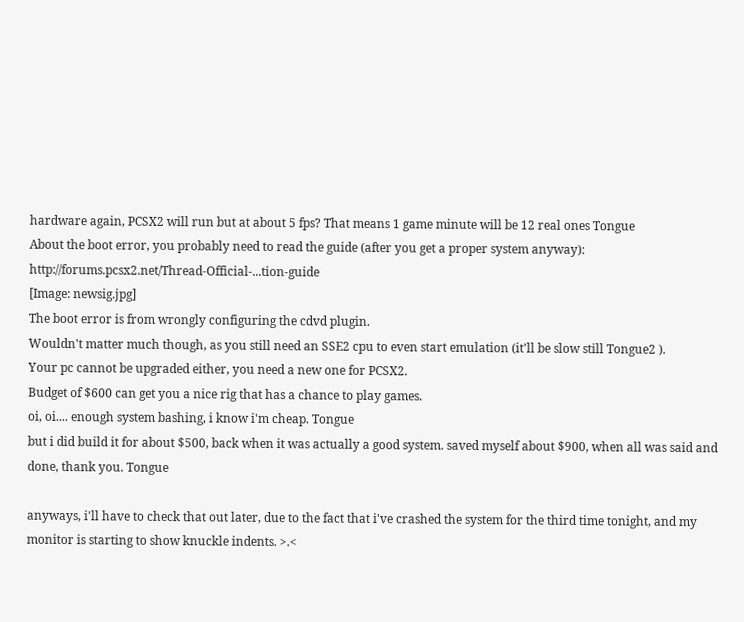hardware again, PCSX2 will run but at about 5 fps? That means 1 game minute will be 12 real ones Tongue
About the boot error, you probably need to read the guide (after you get a proper system anyway): http://forums.pcsx2.net/Thread-Official-...tion-guide
[Image: newsig.jpg]
The boot error is from wrongly configuring the cdvd plugin.
Wouldn't matter much though, as you still need an SSE2 cpu to even start emulation (it'll be slow still Tongue2 ).
Your pc cannot be upgraded either, you need a new one for PCSX2.
Budget of $600 can get you a nice rig that has a chance to play games.
oi, oi.... enough system bashing, i know i'm cheap. Tongue
but i did build it for about $500, back when it was actually a good system. saved myself about $900, when all was said and done, thank you. Tongue

anyways, i'll have to check that out later, due to the fact that i've crashed the system for the third time tonight, and my monitor is starting to show knuckle indents. >.<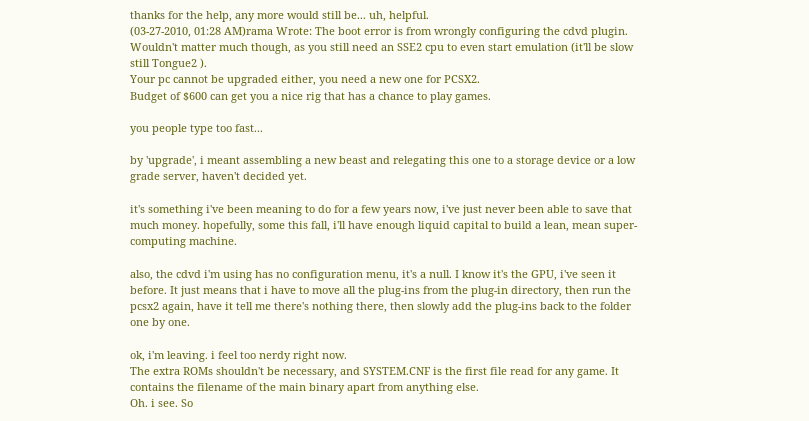thanks for the help, any more would still be... uh, helpful.
(03-27-2010, 01:28 AM)rama Wrote: The boot error is from wrongly configuring the cdvd plugin.
Wouldn't matter much though, as you still need an SSE2 cpu to even start emulation (it'll be slow still Tongue2 ).
Your pc cannot be upgraded either, you need a new one for PCSX2.
Budget of $600 can get you a nice rig that has a chance to play games.

you people type too fast...

by 'upgrade', i meant assembling a new beast and relegating this one to a storage device or a low grade server, haven't decided yet.

it's something i've been meaning to do for a few years now, i've just never been able to save that much money. hopefully, some this fall, i'll have enough liquid capital to build a lean, mean super-computing machine.

also, the cdvd i'm using has no configuration menu, it's a null. I know it's the GPU, i've seen it before. It just means that i have to move all the plug-ins from the plug-in directory, then run the pcsx2 again, have it tell me there's nothing there, then slowly add the plug-ins back to the folder one by one.

ok, i'm leaving. i feel too nerdy right now.
The extra ROMs shouldn't be necessary, and SYSTEM.CNF is the first file read for any game. It contains the filename of the main binary apart from anything else.
Oh. i see. So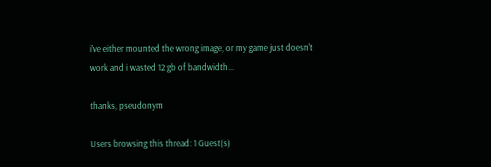i've either mounted the wrong image, or my game just doesn't work and i wasted 12 gb of bandwidth...

thanks, pseudonym

Users browsing this thread: 1 Guest(s)